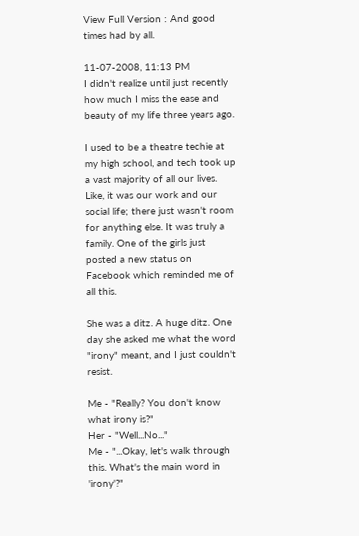View Full Version : And good times had by all.

11-07-2008, 11:13 PM
I didn't realize until just recently how much I miss the ease and beauty of my life three years ago.

I used to be a theatre techie at my high school, and tech took up a vast majority of all our lives. Like, it was our work and our social life; there just wasn't room for anything else. It was truly a family. One of the girls just posted a new status on Facebook which reminded me of all this.

She was a ditz. A huge ditz. One day she asked me what the word "irony" meant, and I just couldn't resist.

Me - "Really? You don't know what irony is?"
Her - "Well...No..."
Me - "...Okay, let's walk through this. What's the main word in 'irony'?"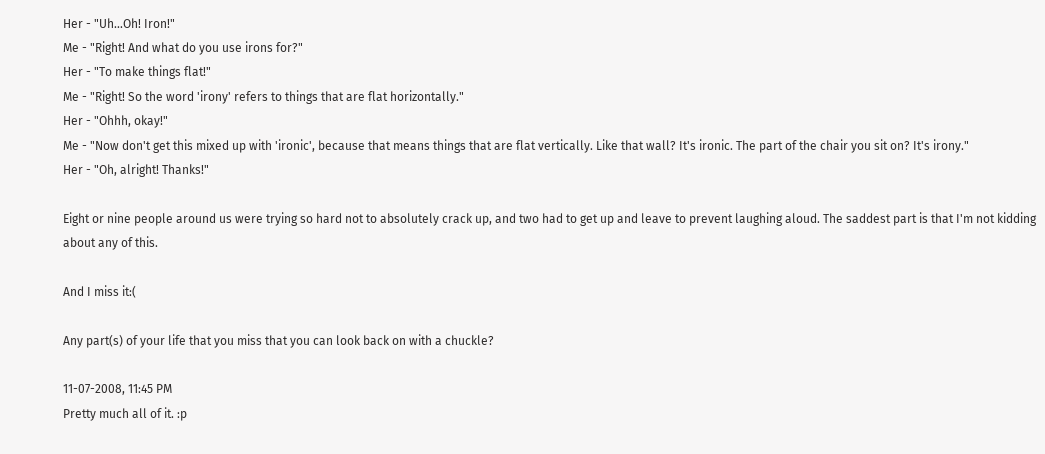Her - "Uh...Oh! Iron!"
Me - "Right! And what do you use irons for?"
Her - "To make things flat!"
Me - "Right! So the word 'irony' refers to things that are flat horizontally."
Her - "Ohhh, okay!"
Me - "Now don't get this mixed up with 'ironic', because that means things that are flat vertically. Like that wall? It's ironic. The part of the chair you sit on? It's irony."
Her - "Oh, alright! Thanks!"

Eight or nine people around us were trying so hard not to absolutely crack up, and two had to get up and leave to prevent laughing aloud. The saddest part is that I'm not kidding about any of this.

And I miss it:(

Any part(s) of your life that you miss that you can look back on with a chuckle?

11-07-2008, 11:45 PM
Pretty much all of it. :p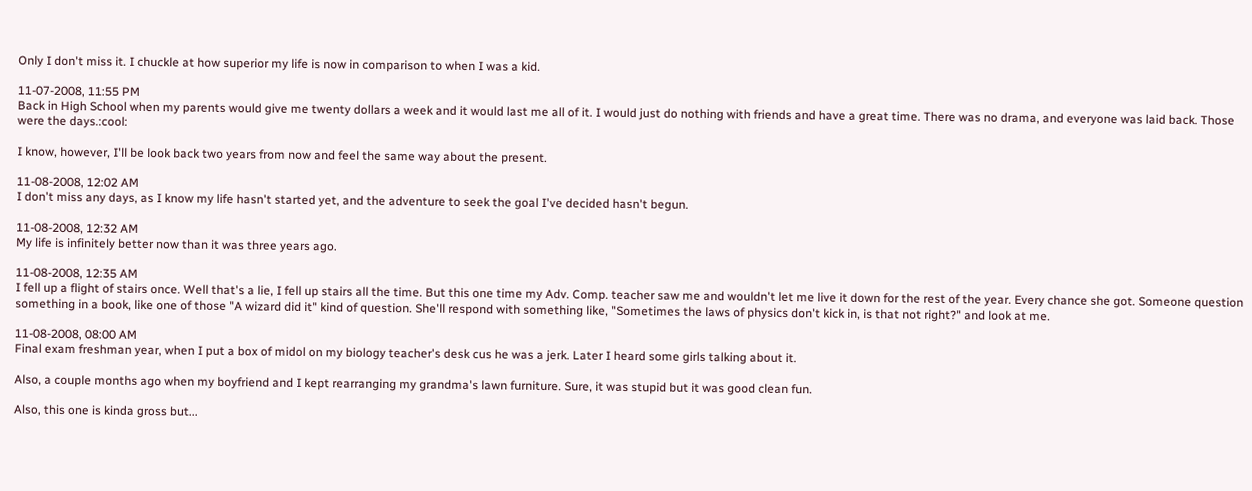Only I don't miss it. I chuckle at how superior my life is now in comparison to when I was a kid.

11-07-2008, 11:55 PM
Back in High School when my parents would give me twenty dollars a week and it would last me all of it. I would just do nothing with friends and have a great time. There was no drama, and everyone was laid back. Those were the days.:cool:

I know, however, I'll be look back two years from now and feel the same way about the present.

11-08-2008, 12:02 AM
I don't miss any days, as I know my life hasn't started yet, and the adventure to seek the goal I've decided hasn't begun.

11-08-2008, 12:32 AM
My life is infinitely better now than it was three years ago.

11-08-2008, 12:35 AM
I fell up a flight of stairs once. Well that's a lie, I fell up stairs all the time. But this one time my Adv. Comp. teacher saw me and wouldn't let me live it down for the rest of the year. Every chance she got. Someone question something in a book, like one of those "A wizard did it" kind of question. She'll respond with something like, "Sometimes the laws of physics don't kick in, is that not right?" and look at me.

11-08-2008, 08:00 AM
Final exam freshman year, when I put a box of midol on my biology teacher's desk cus he was a jerk. Later I heard some girls talking about it.

Also, a couple months ago when my boyfriend and I kept rearranging my grandma's lawn furniture. Sure, it was stupid but it was good clean fun.

Also, this one is kinda gross but...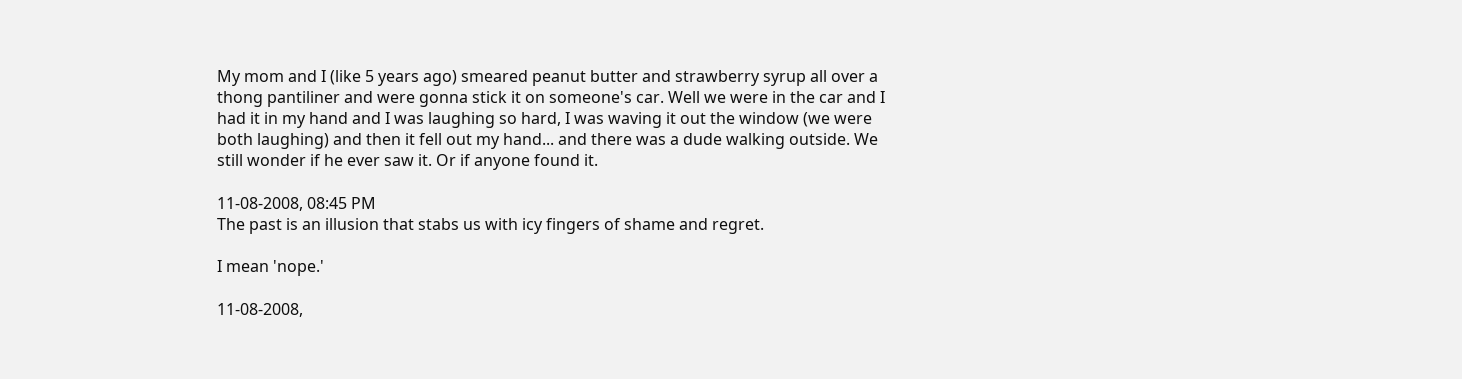My mom and I (like 5 years ago) smeared peanut butter and strawberry syrup all over a thong pantiliner and were gonna stick it on someone's car. Well we were in the car and I had it in my hand and I was laughing so hard, I was waving it out the window (we were both laughing) and then it fell out my hand... and there was a dude walking outside. We still wonder if he ever saw it. Or if anyone found it.

11-08-2008, 08:45 PM
The past is an illusion that stabs us with icy fingers of shame and regret.

I mean 'nope.'

11-08-2008,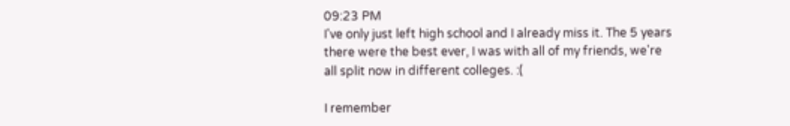09:23 PM
I've only just left high school and I already miss it. The 5 years there were the best ever, I was with all of my friends, we're all split now in different colleges. :(

I remember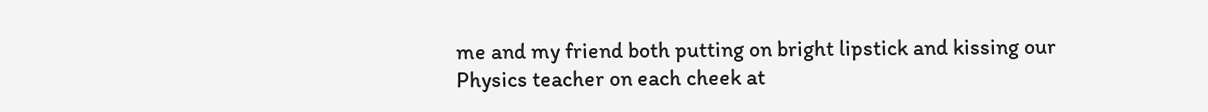me and my friend both putting on bright lipstick and kissing our Physics teacher on each cheek at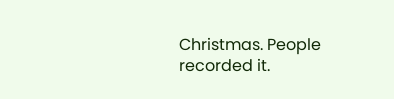Christmas. People recorded it.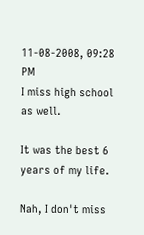11-08-2008, 09:28 PM
I miss high school as well.

It was the best 6 years of my life.

Nah, I don't miss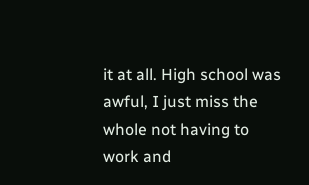it at all. High school was awful, I just miss the whole not having to work and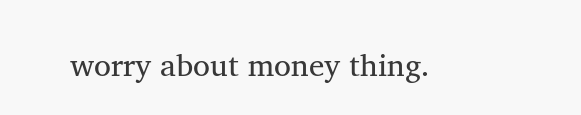worry about money thing.